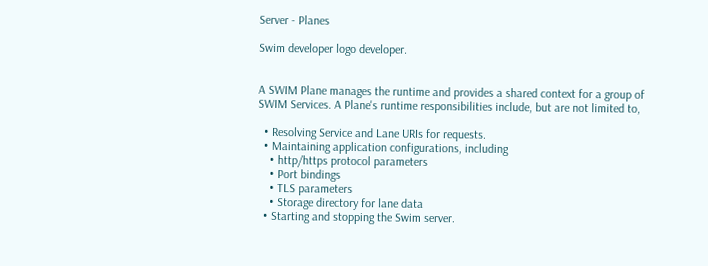Server - Planes

Swim developer logo developer.


A SWIM Plane manages the runtime and provides a shared context for a group of SWIM Services. A Plane's runtime responsibilities include, but are not limited to,

  • Resolving Service and Lane URIs for requests.
  • Maintaining application configurations, including
    • http/https protocol parameters
    • Port bindings
    • TLS parameters
    • Storage directory for lane data
  • Starting and stopping the Swim server.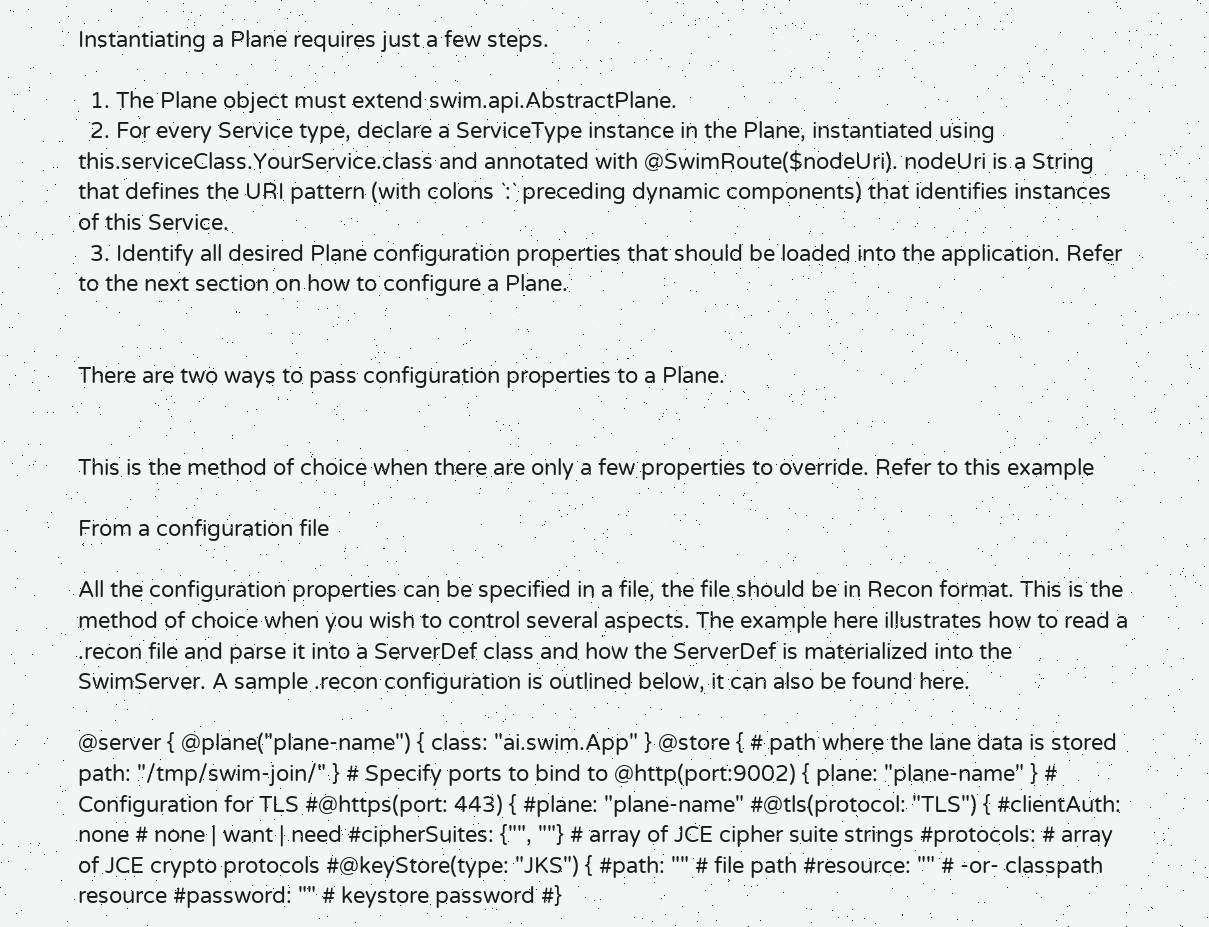Instantiating a Plane requires just a few steps.

  1. The Plane object must extend swim.api.AbstractPlane.
  2. For every Service type, declare a ServiceType instance in the Plane, instantiated using this.serviceClass.YourService.class and annotated with @SwimRoute($nodeUri). nodeUri is a String that defines the URI pattern (with colons `:` preceding dynamic components) that identifies instances of this Service.
  3. Identify all desired Plane configuration properties that should be loaded into the application. Refer to the next section on how to configure a Plane.


There are two ways to pass configuration properties to a Plane.


This is the method of choice when there are only a few properties to override. Refer to this example

From a configuration file

All the configuration properties can be specified in a file, the file should be in Recon format. This is the method of choice when you wish to control several aspects. The example here illustrates how to read a .recon file and parse it into a ServerDef class and how the ServerDef is materialized into the SwimServer. A sample .recon configuration is outlined below, it can also be found here.

@server { @plane("plane-name") { class: "ai.swim.App" } @store { # path where the lane data is stored path: "/tmp/swim-join/" } # Specify ports to bind to @http(port:9002) { plane: "plane-name" } # Configuration for TLS #@https(port: 443) { #plane: "plane-name" #@tls(protocol: "TLS") { #clientAuth: none # none | want | need #cipherSuites: {"", ""} # array of JCE cipher suite strings #protocols: # array of JCE crypto protocols #@keyStore(type: "JKS") { #path: "" # file path #resource: "" # -or- classpath resource #password: "" # keystore password #}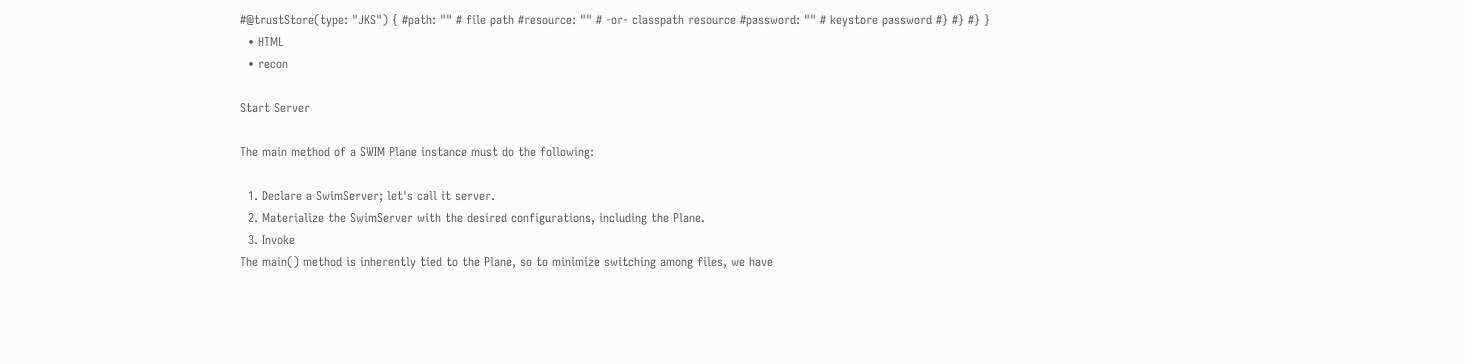#@trustStore(type: "JKS") { #path: "" # file path #resource: "" # -or- classpath resource #password: "" # keystore password #} #} #} }
  • HTML
  • recon

Start Server

The main method of a SWIM Plane instance must do the following:

  1. Declare a SwimServer; let's call it server.
  2. Materialize the SwimServer with the desired configurations, including the Plane.
  3. Invoke
The main() method is inherently tied to the Plane, so to minimize switching among files, we have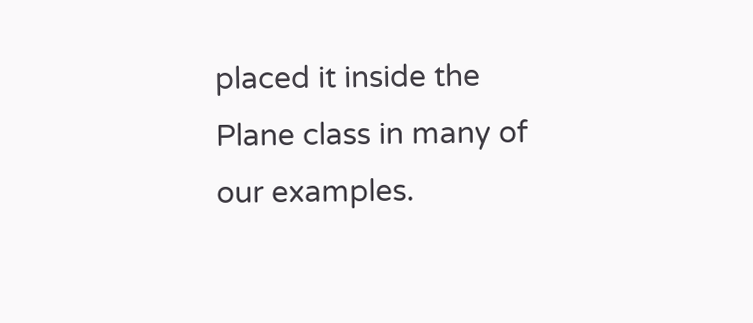placed it inside the Plane class in many of our examples.